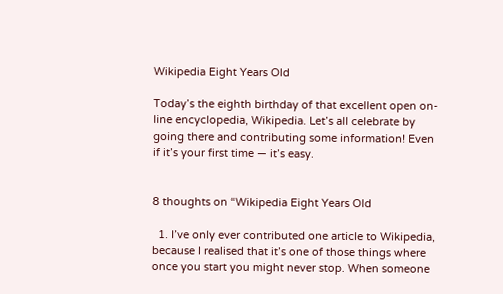Wikipedia Eight Years Old

Today’s the eighth birthday of that excellent open on-line encyclopedia, Wikipedia. Let’s all celebrate by going there and contributing some information! Even if it’s your first time — it’s easy.


8 thoughts on “Wikipedia Eight Years Old

  1. I’ve only ever contributed one article to Wikipedia, because I realised that it’s one of those things where once you start you might never stop. When someone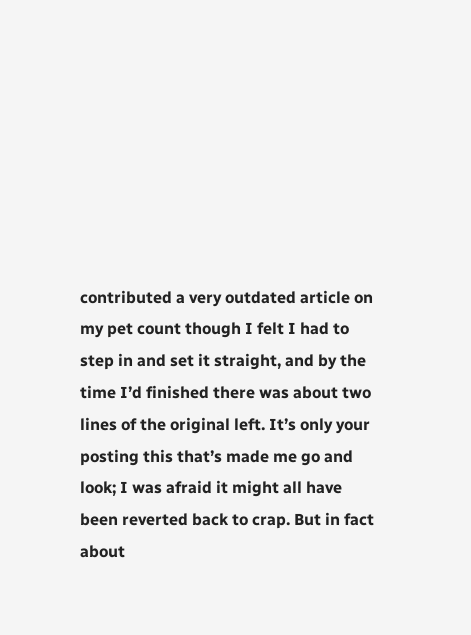contributed a very outdated article on my pet count though I felt I had to step in and set it straight, and by the time I’d finished there was about two lines of the original left. It’s only your posting this that’s made me go and look; I was afraid it might all have been reverted back to crap. But in fact about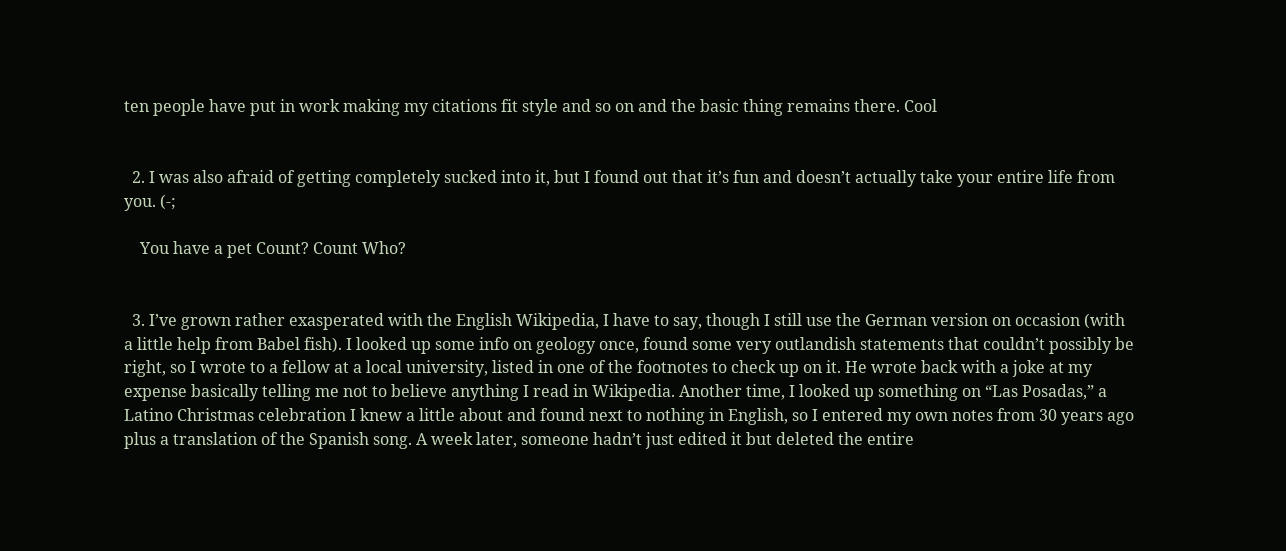ten people have put in work making my citations fit style and so on and the basic thing remains there. Cool


  2. I was also afraid of getting completely sucked into it, but I found out that it’s fun and doesn’t actually take your entire life from you. (-;

    You have a pet Count? Count Who?


  3. I’ve grown rather exasperated with the English Wikipedia, I have to say, though I still use the German version on occasion (with a little help from Babel fish). I looked up some info on geology once, found some very outlandish statements that couldn’t possibly be right, so I wrote to a fellow at a local university, listed in one of the footnotes to check up on it. He wrote back with a joke at my expense basically telling me not to believe anything I read in Wikipedia. Another time, I looked up something on “Las Posadas,” a Latino Christmas celebration I knew a little about and found next to nothing in English, so I entered my own notes from 30 years ago plus a translation of the Spanish song. A week later, someone hadn’t just edited it but deleted the entire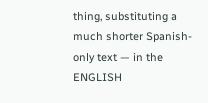thing, substituting a much shorter Spanish-only text — in the ENGLISH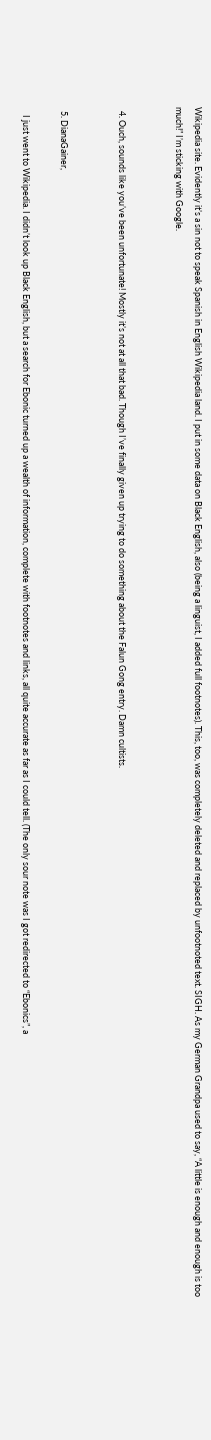Wikipedia site. Evidently it’s a sin not to speak Spanish in English Wikipedia land. I put in some data on Black English, also (being a linguist, I added full footnotes). This, too, was completely deleted and replaced by unfootnoted text. SIGH. As my German Grandpa used to say, “A little is enough and enough is too much!” I’m sticking with Google.


  4. Ouch, sounds like you’ve been unfortunate! Mostly it’s not at all that bad. Though I’ve finally given up trying to do something about the Falun Gong entry. Damn cultists.


  5. DianaGainer,

    I just went to Wikipedia. I didn’t look up Black English, but a search for Ebonic turned up a wealth of information, complete with footnotes and links, all quite accurate as far as I could tell. (The only sour note was I got redirected to “Ebonics”, a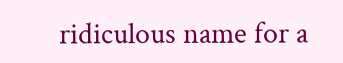ridiculous name for a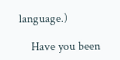language.)

    Have you been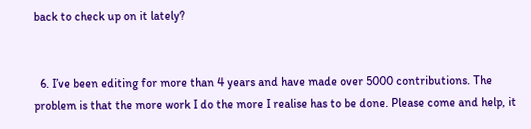back to check up on it lately?


  6. I’ve been editing for more than 4 years and have made over 5000 contributions. The problem is that the more work I do the more I realise has to be done. Please come and help, it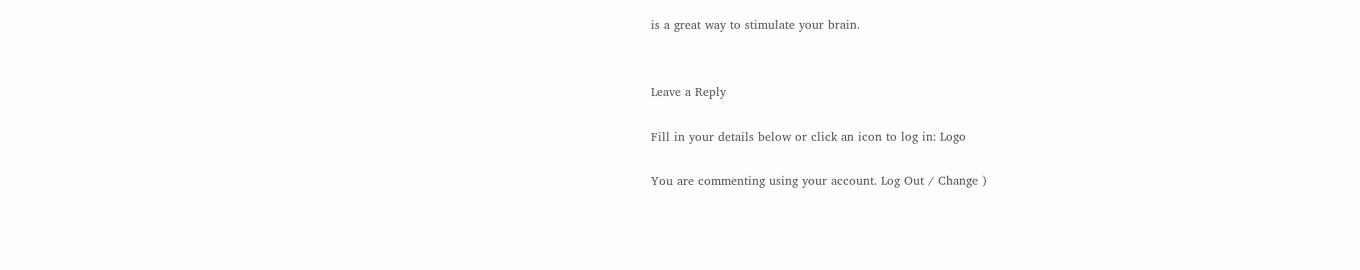is a great way to stimulate your brain.


Leave a Reply

Fill in your details below or click an icon to log in: Logo

You are commenting using your account. Log Out / Change )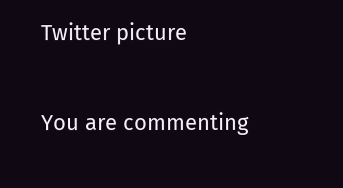Twitter picture

You are commenting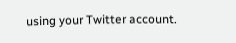using your Twitter account.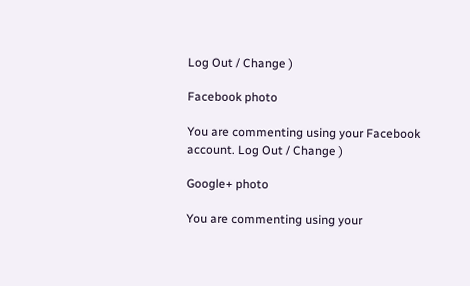Log Out / Change )

Facebook photo

You are commenting using your Facebook account. Log Out / Change )

Google+ photo

You are commenting using your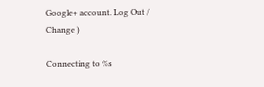Google+ account. Log Out / Change )

Connecting to %s